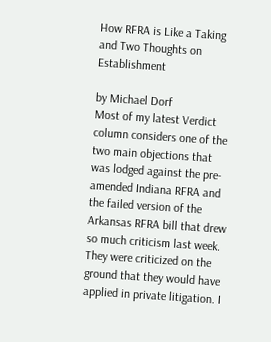How RFRA is Like a Taking and Two Thoughts on Establishment

by Michael Dorf
Most of my latest Verdict column considers one of the two main objections that was lodged against the pre-amended Indiana RFRA and the failed version of the Arkansas RFRA bill that drew so much criticism last week. They were criticized on the ground that they would have applied in private litigation. I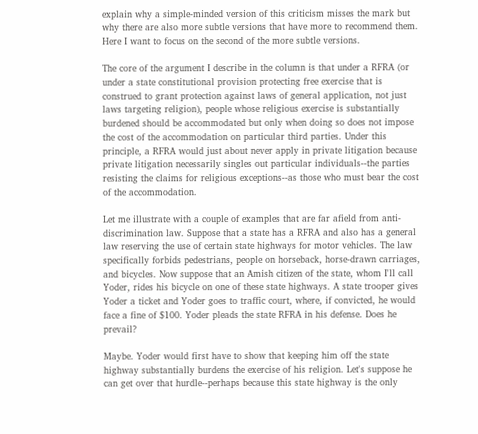explain why a simple-minded version of this criticism misses the mark but why there are also more subtle versions that have more to recommend them. Here I want to focus on the second of the more subtle versions.

The core of the argument I describe in the column is that under a RFRA (or under a state constitutional provision protecting free exercise that is construed to grant protection against laws of general application, not just laws targeting religion), people whose religious exercise is substantially burdened should be accommodated but only when doing so does not impose the cost of the accommodation on particular third parties. Under this principle, a RFRA would just about never apply in private litigation because private litigation necessarily singles out particular individuals--the parties resisting the claims for religious exceptions--as those who must bear the cost of the accommodation.

Let me illustrate with a couple of examples that are far afield from anti-discrimination law. Suppose that a state has a RFRA and also has a general law reserving the use of certain state highways for motor vehicles. The law specifically forbids pedestrians, people on horseback, horse-drawn carriages, and bicycles. Now suppose that an Amish citizen of the state, whom I'll call Yoder, rides his bicycle on one of these state highways. A state trooper gives Yoder a ticket and Yoder goes to traffic court, where, if convicted, he would face a fine of $100. Yoder pleads the state RFRA in his defense. Does he prevail?

Maybe. Yoder would first have to show that keeping him off the state highway substantially burdens the exercise of his religion. Let's suppose he can get over that hurdle--perhaps because this state highway is the only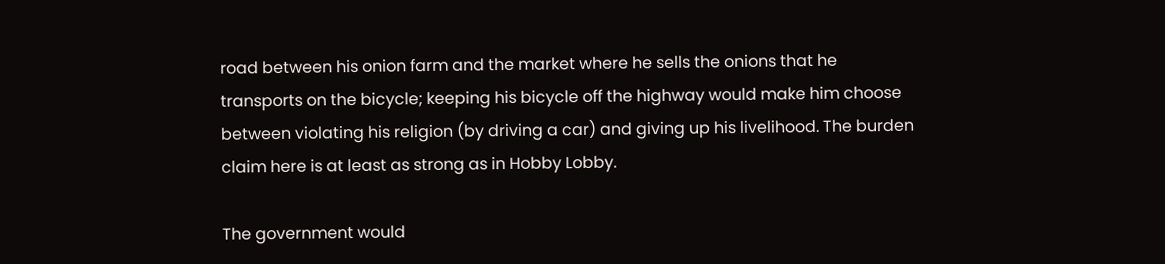road between his onion farm and the market where he sells the onions that he transports on the bicycle; keeping his bicycle off the highway would make him choose between violating his religion (by driving a car) and giving up his livelihood. The burden claim here is at least as strong as in Hobby Lobby.

The government would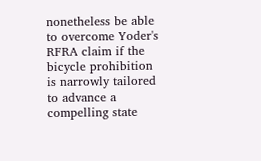nonetheless be able to overcome Yoder's RFRA claim if the bicycle prohibition is narrowly tailored to advance a compelling state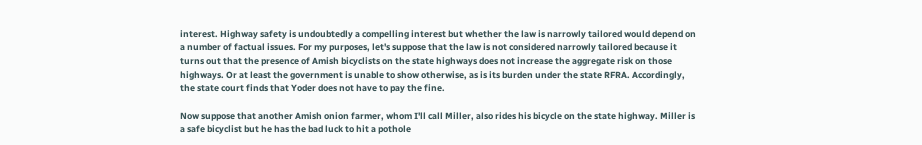interest. Highway safety is undoubtedly a compelling interest but whether the law is narrowly tailored would depend on a number of factual issues. For my purposes, let's suppose that the law is not considered narrowly tailored because it turns out that the presence of Amish bicyclists on the state highways does not increase the aggregate risk on those highways. Or at least the government is unable to show otherwise, as is its burden under the state RFRA. Accordingly, the state court finds that Yoder does not have to pay the fine.

Now suppose that another Amish onion farmer, whom I'll call Miller, also rides his bicycle on the state highway. Miller is a safe bicyclist but he has the bad luck to hit a pothole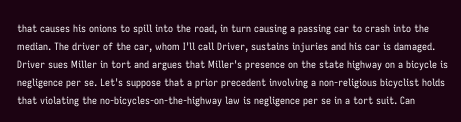that causes his onions to spill into the road, in turn causing a passing car to crash into the median. The driver of the car, whom I'll call Driver, sustains injuries and his car is damaged. Driver sues Miller in tort and argues that Miller's presence on the state highway on a bicycle is negligence per se. Let's suppose that a prior precedent involving a non-religious bicyclist holds that violating the no-bicycles-on-the-highway law is negligence per se in a tort suit. Can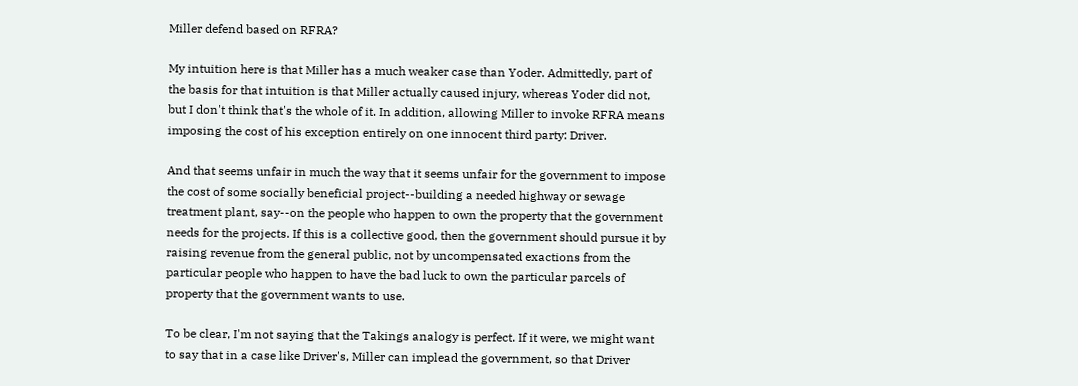Miller defend based on RFRA?

My intuition here is that Miller has a much weaker case than Yoder. Admittedly, part of the basis for that intuition is that Miller actually caused injury, whereas Yoder did not, but I don't think that's the whole of it. In addition, allowing Miller to invoke RFRA means imposing the cost of his exception entirely on one innocent third party: Driver.

And that seems unfair in much the way that it seems unfair for the government to impose the cost of some socially beneficial project--building a needed highway or sewage treatment plant, say--on the people who happen to own the property that the government needs for the projects. If this is a collective good, then the government should pursue it by raising revenue from the general public, not by uncompensated exactions from the particular people who happen to have the bad luck to own the particular parcels of property that the government wants to use.

To be clear, I'm not saying that the Takings analogy is perfect. If it were, we might want to say that in a case like Driver's, Miller can implead the government, so that Driver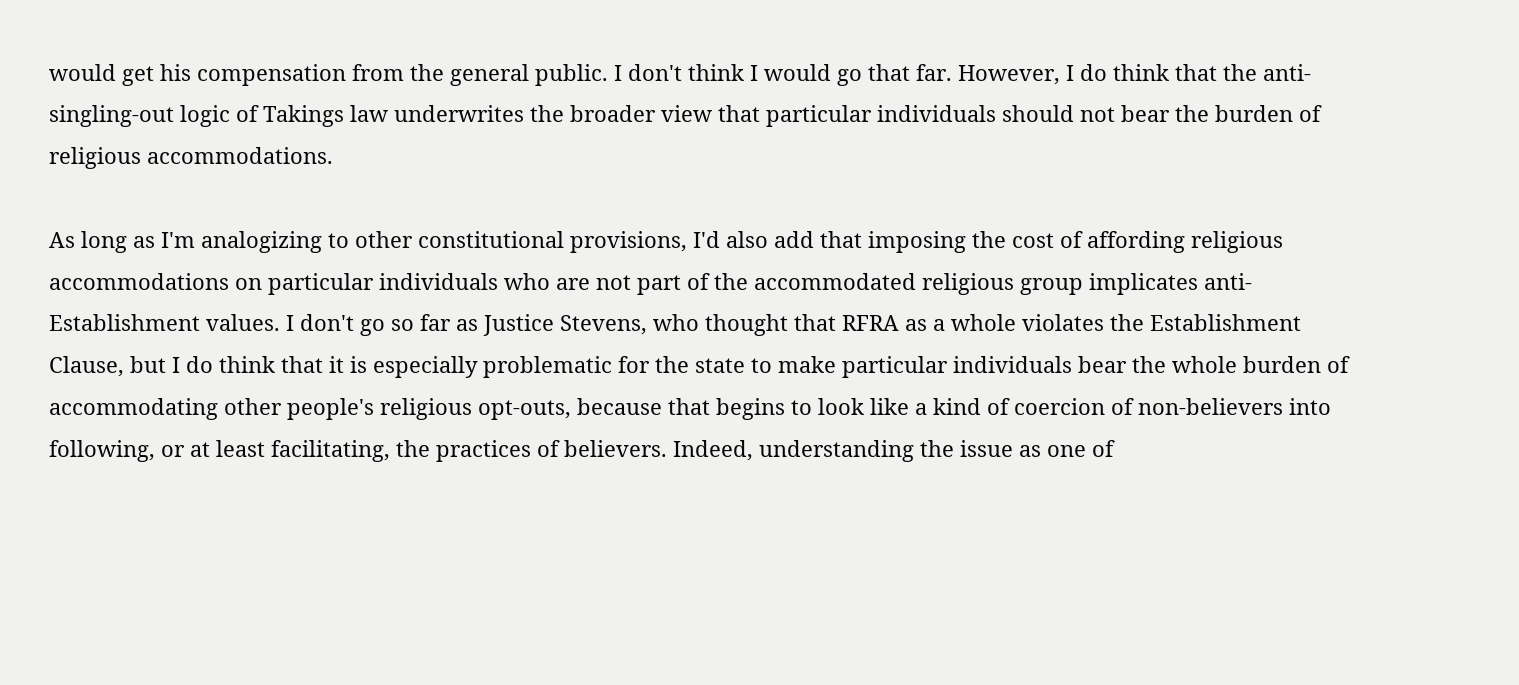would get his compensation from the general public. I don't think I would go that far. However, I do think that the anti-singling-out logic of Takings law underwrites the broader view that particular individuals should not bear the burden of religious accommodations.

As long as I'm analogizing to other constitutional provisions, I'd also add that imposing the cost of affording religious accommodations on particular individuals who are not part of the accommodated religious group implicates anti-Establishment values. I don't go so far as Justice Stevens, who thought that RFRA as a whole violates the Establishment Clause, but I do think that it is especially problematic for the state to make particular individuals bear the whole burden of accommodating other people's religious opt-outs, because that begins to look like a kind of coercion of non-believers into following, or at least facilitating, the practices of believers. Indeed, understanding the issue as one of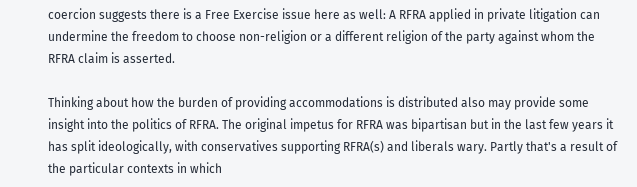coercion suggests there is a Free Exercise issue here as well: A RFRA applied in private litigation can undermine the freedom to choose non-religion or a different religion of the party against whom the RFRA claim is asserted.

Thinking about how the burden of providing accommodations is distributed also may provide some insight into the politics of RFRA. The original impetus for RFRA was bipartisan but in the last few years it has split ideologically, with conservatives supporting RFRA(s) and liberals wary. Partly that's a result of the particular contexts in which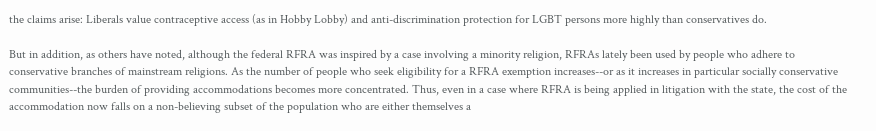the claims arise: Liberals value contraceptive access (as in Hobby Lobby) and anti-discrimination protection for LGBT persons more highly than conservatives do.

But in addition, as others have noted, although the federal RFRA was inspired by a case involving a minority religion, RFRAs lately been used by people who adhere to conservative branches of mainstream religions. As the number of people who seek eligibility for a RFRA exemption increases--or as it increases in particular socially conservative communities--the burden of providing accommodations becomes more concentrated. Thus, even in a case where RFRA is being applied in litigation with the state, the cost of the accommodation now falls on a non-believing subset of the population who are either themselves a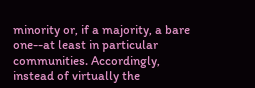minority or, if a majority, a bare one--at least in particular communities. Accordingly, instead of virtually the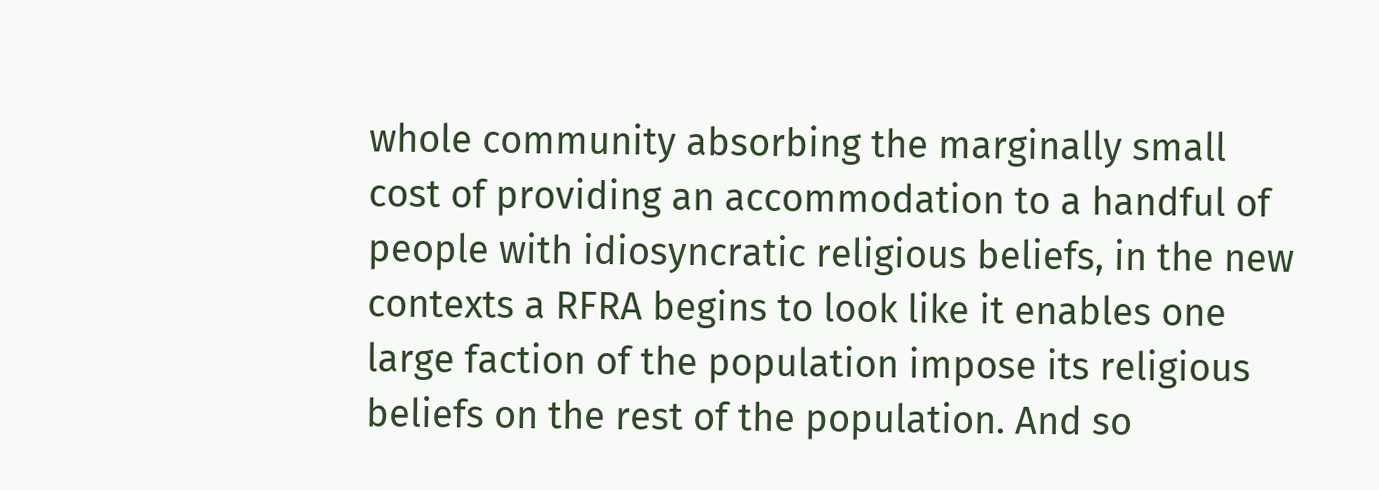whole community absorbing the marginally small cost of providing an accommodation to a handful of people with idiosyncratic religious beliefs, in the new contexts a RFRA begins to look like it enables one large faction of the population impose its religious beliefs on the rest of the population. And so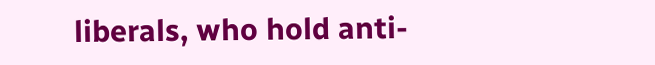liberals, who hold anti-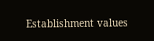Establishment values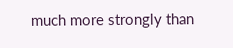much more strongly than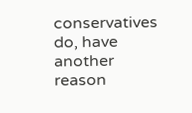conservatives do, have another reason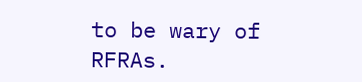to be wary of RFRAs.